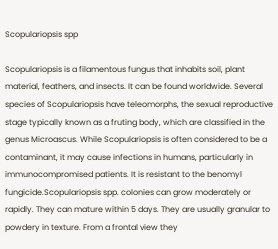Scopulariopsis spp

Scopulariopsis is a filamentous fungus that inhabits soil, plant material, feathers, and insects. It can be found worldwide. Several species of Scopulariopsis have teleomorphs, the sexual reproductive stage typically known as a fruting body, which are classified in the genus Microascus. While Scopulariopsis is often considered to be a contaminant, it may cause infections in humans, particularly in immunocompromised patients. It is resistant to the benomyl fungicide.Scopulariopsis spp. colonies can grow moderately or rapidly. They can mature within 5 days. They are usually granular to powdery in texture. From a frontal view they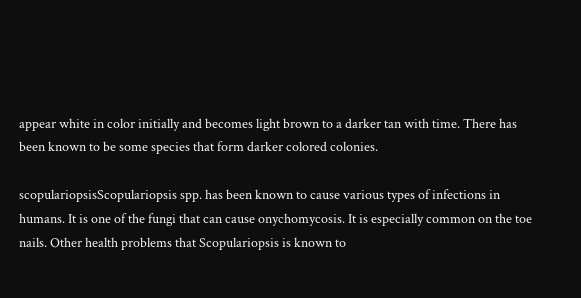appear white in color initially and becomes light brown to a darker tan with time. There has been known to be some species that form darker colored colonies.

scopulariopsisScopulariopsis spp. has been known to cause various types of infections in humans. It is one of the fungi that can cause onychomycosis. It is especially common on the toe nails. Other health problems that Scopulariopsis is known to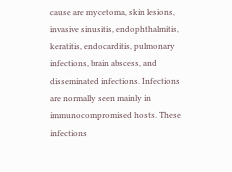cause are mycetoma, skin lesions, invasive sinusitis, endophthalmitis, keratitis, endocarditis, pulmonary infections, brain abscess, and disseminated infections. Infections are normally seen mainly in immunocompromised hosts. These infections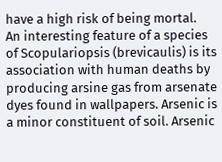have a high risk of being mortal.
An interesting feature of a species of Scopulariopsis (brevicaulis) is its association with human deaths by producing arsine gas from arsenate dyes found in wallpapers. Arsenic is a minor constituent of soil. Arsenic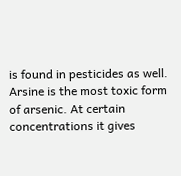is found in pesticides as well. Arsine is the most toxic form of arsenic. At certain concentrations it gives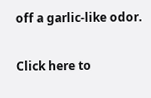off a garlic-like odor.


Click here to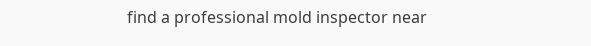find a professional mold inspector near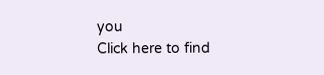you
Click here to find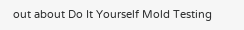out about Do It Yourself Mold Testing